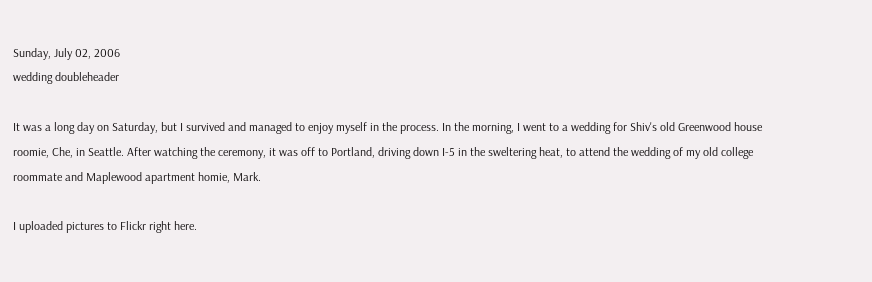Sunday, July 02, 2006
wedding doubleheader

It was a long day on Saturday, but I survived and managed to enjoy myself in the process. In the morning, I went to a wedding for Shiv's old Greenwood house roomie, Che, in Seattle. After watching the ceremony, it was off to Portland, driving down I-5 in the sweltering heat, to attend the wedding of my old college roommate and Maplewood apartment homie, Mark.

I uploaded pictures to Flickr right here.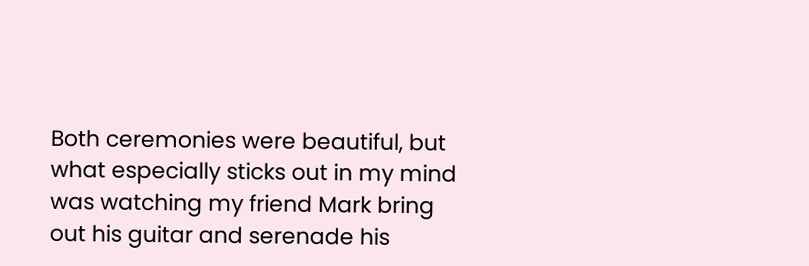Both ceremonies were beautiful, but what especially sticks out in my mind was watching my friend Mark bring out his guitar and serenade his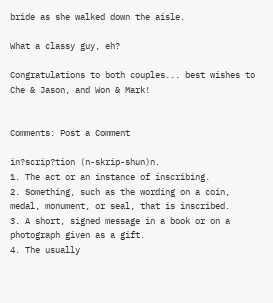bride as she walked down the aisle.

What a classy guy, eh?

Congratulations to both couples... best wishes to Che & Jason, and Won & Mark!


Comments: Post a Comment

in?scrip?tion (n-skrip-shun)n.
1. The act or an instance of inscribing.
2. Something, such as the wording on a coin, medal, monument, or seal, that is inscribed.
3. A short, signed message in a book or on a photograph given as a gift.
4. The usually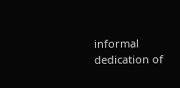informal dedication of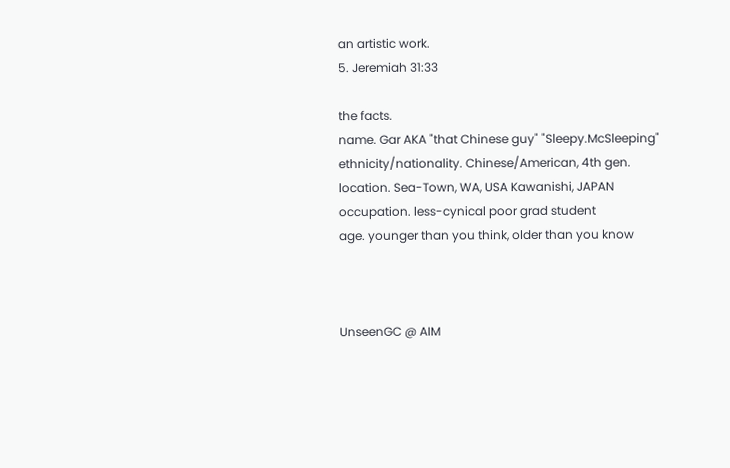an artistic work.
5. Jeremiah 31:33

the facts.
name. Gar AKA "that Chinese guy" "Sleepy.McSleeping"
ethnicity/nationality. Chinese/American, 4th gen.
location. Sea-Town, WA, USA Kawanishi, JAPAN
occupation. less-cynical poor grad student
age. younger than you think, older than you know



UnseenGC @ AIM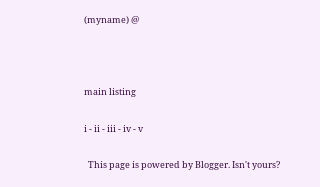(myname) @



main listing

i - ii - iii - iv - v

  This page is powered by Blogger. Isn't yours?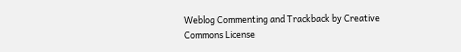Weblog Commenting and Trackback by Creative Commons License